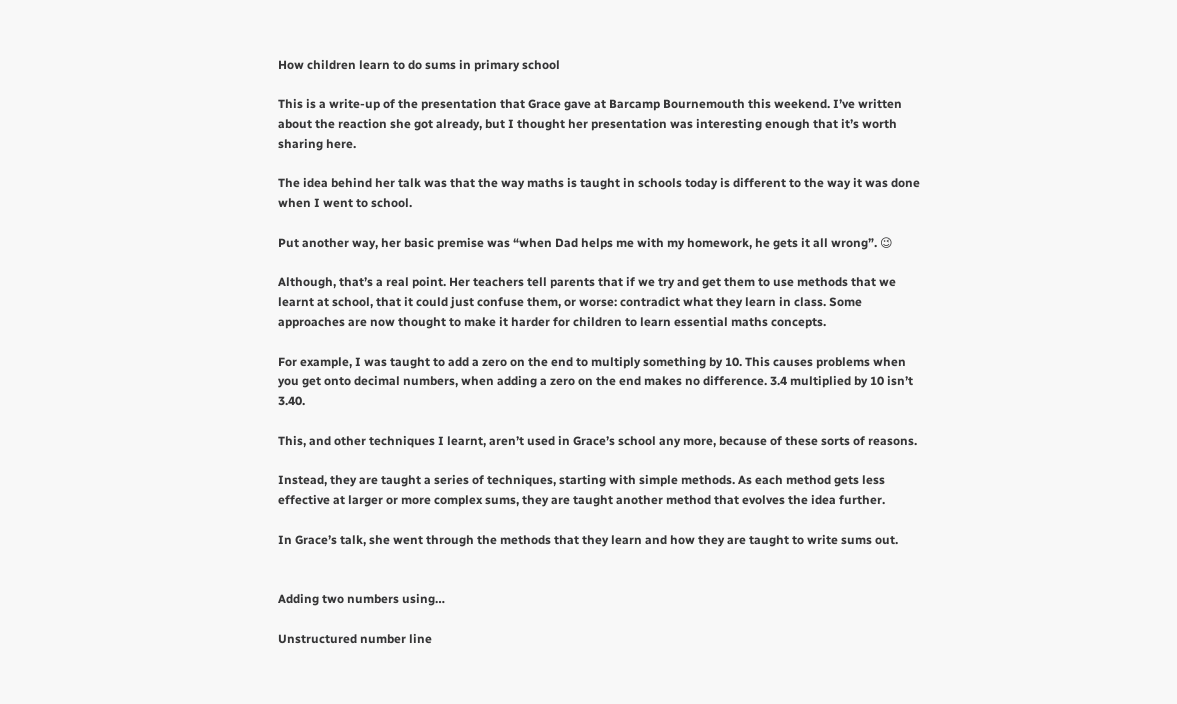How children learn to do sums in primary school

This is a write-up of the presentation that Grace gave at Barcamp Bournemouth this weekend. I’ve written about the reaction she got already, but I thought her presentation was interesting enough that it’s worth sharing here.

The idea behind her talk was that the way maths is taught in schools today is different to the way it was done when I went to school.

Put another way, her basic premise was “when Dad helps me with my homework, he gets it all wrong”. 😉

Although, that’s a real point. Her teachers tell parents that if we try and get them to use methods that we learnt at school, that it could just confuse them, or worse: contradict what they learn in class. Some approaches are now thought to make it harder for children to learn essential maths concepts.

For example, I was taught to add a zero on the end to multiply something by 10. This causes problems when you get onto decimal numbers, when adding a zero on the end makes no difference. 3.4 multiplied by 10 isn’t 3.40.

This, and other techniques I learnt, aren’t used in Grace’s school any more, because of these sorts of reasons.

Instead, they are taught a series of techniques, starting with simple methods. As each method gets less effective at larger or more complex sums, they are taught another method that evolves the idea further.

In Grace’s talk, she went through the methods that they learn and how they are taught to write sums out.


Adding two numbers using…

Unstructured number line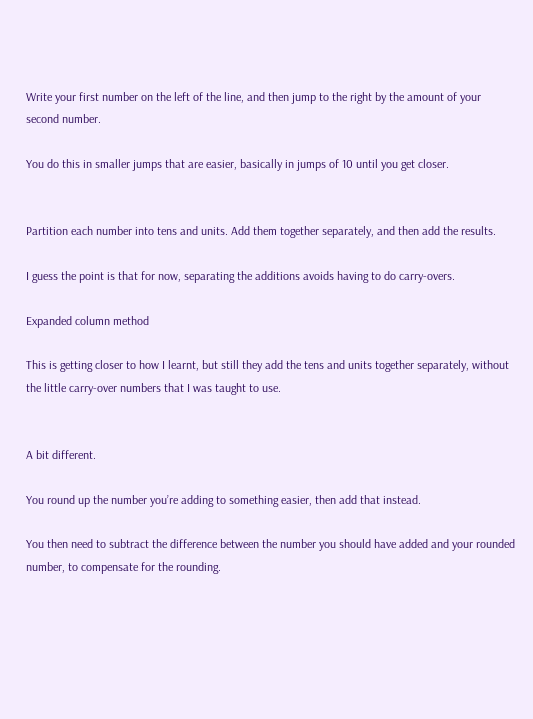Write your first number on the left of the line, and then jump to the right by the amount of your second number.

You do this in smaller jumps that are easier, basically in jumps of 10 until you get closer.


Partition each number into tens and units. Add them together separately, and then add the results.

I guess the point is that for now, separating the additions avoids having to do carry-overs.

Expanded column method

This is getting closer to how I learnt, but still they add the tens and units together separately, without the little carry-over numbers that I was taught to use.


A bit different.

You round up the number you’re adding to something easier, then add that instead.

You then need to subtract the difference between the number you should have added and your rounded number, to compensate for the rounding.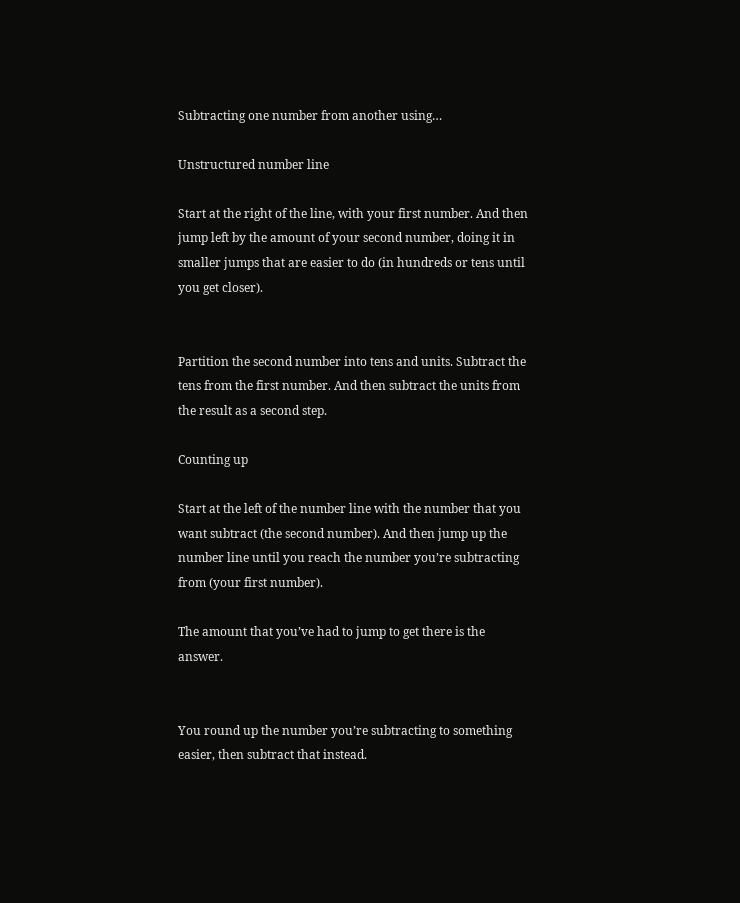Subtracting one number from another using…

Unstructured number line

Start at the right of the line, with your first number. And then jump left by the amount of your second number, doing it in smaller jumps that are easier to do (in hundreds or tens until you get closer).


Partition the second number into tens and units. Subtract the tens from the first number. And then subtract the units from the result as a second step.

Counting up

Start at the left of the number line with the number that you want subtract (the second number). And then jump up the number line until you reach the number you’re subtracting from (your first number).

The amount that you’ve had to jump to get there is the answer.


You round up the number you’re subtracting to something easier, then subtract that instead.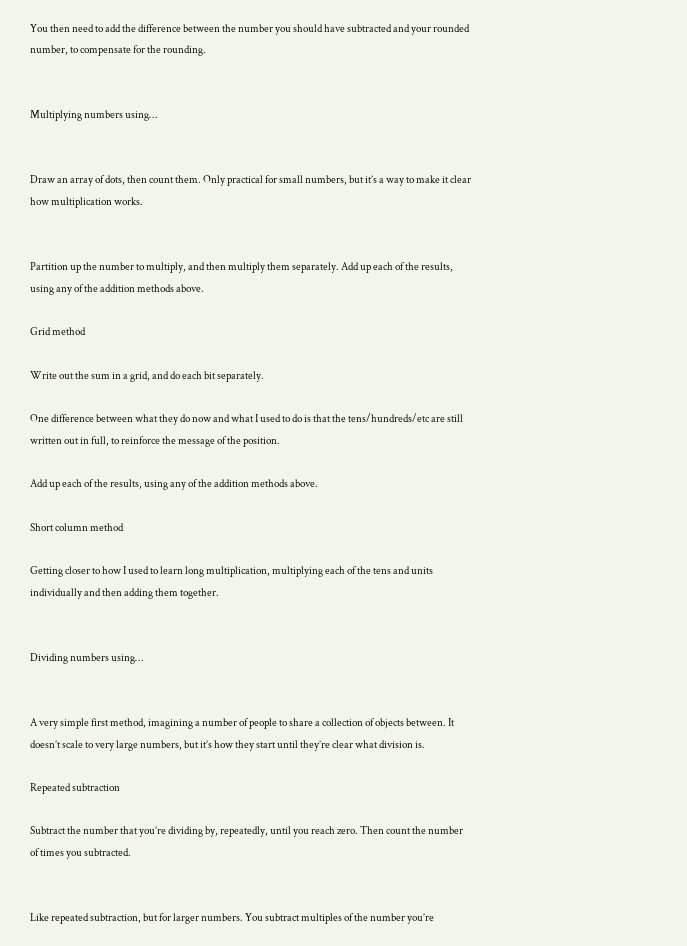You then need to add the difference between the number you should have subtracted and your rounded number, to compensate for the rounding.


Multiplying numbers using…


Draw an array of dots, then count them. Only practical for small numbers, but it’s a way to make it clear how multiplication works.


Partition up the number to multiply, and then multiply them separately. Add up each of the results, using any of the addition methods above.

Grid method

Write out the sum in a grid, and do each bit separately.

One difference between what they do now and what I used to do is that the tens/hundreds/etc are still written out in full, to reinforce the message of the position.

Add up each of the results, using any of the addition methods above.

Short column method

Getting closer to how I used to learn long multiplication, multiplying each of the tens and units individually and then adding them together.


Dividing numbers using…


A very simple first method, imagining a number of people to share a collection of objects between. It doesn’t scale to very large numbers, but it’s how they start until they’re clear what division is.

Repeated subtraction

Subtract the number that you’re dividing by, repeatedly, until you reach zero. Then count the number of times you subtracted.


Like repeated subtraction, but for larger numbers. You subtract multiples of the number you’re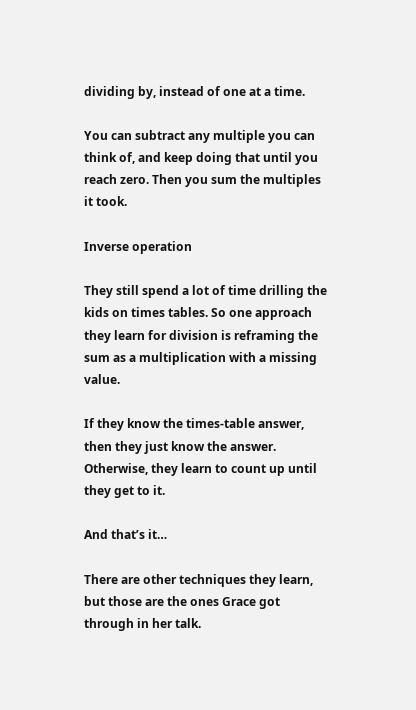dividing by, instead of one at a time.

You can subtract any multiple you can think of, and keep doing that until you reach zero. Then you sum the multiples it took.

Inverse operation

They still spend a lot of time drilling the kids on times tables. So one approach they learn for division is reframing the sum as a multiplication with a missing value.

If they know the times-table answer, then they just know the answer. Otherwise, they learn to count up until they get to it.

And that’s it…

There are other techniques they learn, but those are the ones Grace got through in her talk.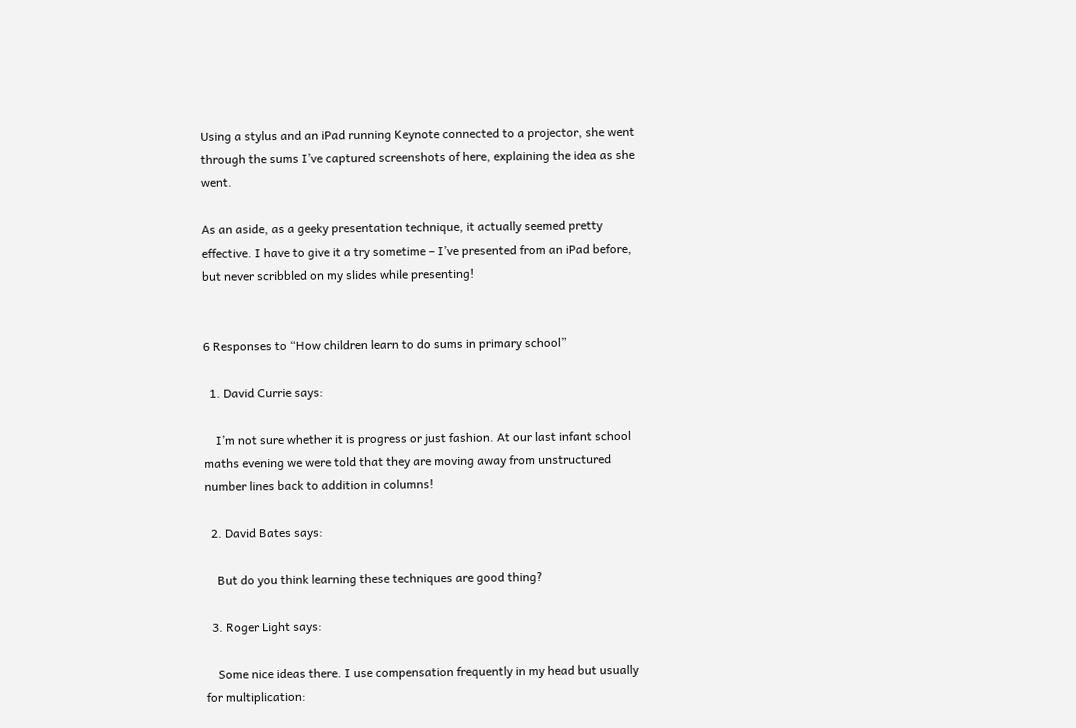Using a stylus and an iPad running Keynote connected to a projector, she went through the sums I’ve captured screenshots of here, explaining the idea as she went.

As an aside, as a geeky presentation technique, it actually seemed pretty effective. I have to give it a try sometime – I’ve presented from an iPad before, but never scribbled on my slides while presenting!


6 Responses to “How children learn to do sums in primary school”

  1. David Currie says:

    I’m not sure whether it is progress or just fashion. At our last infant school maths evening we were told that they are moving away from unstructured number lines back to addition in columns!

  2. David Bates says:

    But do you think learning these techniques are good thing?

  3. Roger Light says:

    Some nice ideas there. I use compensation frequently in my head but usually for multiplication: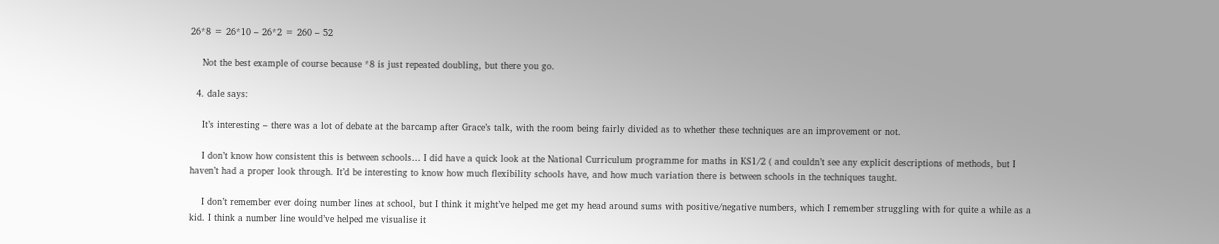26*8 = 26*10 – 26*2 = 260 – 52

    Not the best example of course because *8 is just repeated doubling, but there you go.

  4. dale says:

    It’s interesting – there was a lot of debate at the barcamp after Grace’s talk, with the room being fairly divided as to whether these techniques are an improvement or not.

    I don’t know how consistent this is between schools… I did have a quick look at the National Curriculum programme for maths in KS1/2 ( and couldn’t see any explicit descriptions of methods, but I haven’t had a proper look through. It’d be interesting to know how much flexibility schools have, and how much variation there is between schools in the techniques taught.

    I don’t remember ever doing number lines at school, but I think it might’ve helped me get my head around sums with positive/negative numbers, which I remember struggling with for quite a while as a kid. I think a number line would’ve helped me visualise it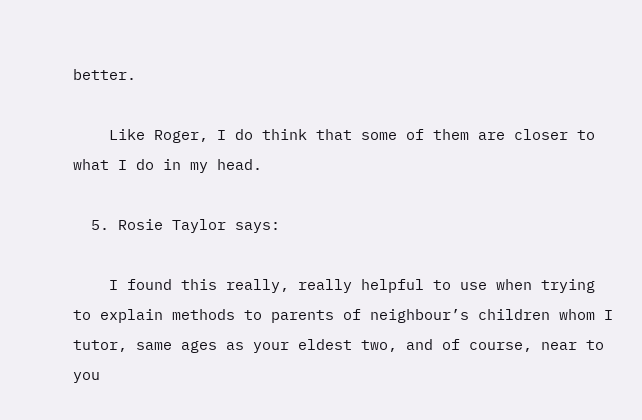better.

    Like Roger, I do think that some of them are closer to what I do in my head.

  5. Rosie Taylor says:

    I found this really, really helpful to use when trying to explain methods to parents of neighbour’s children whom I tutor, same ages as your eldest two, and of course, near to you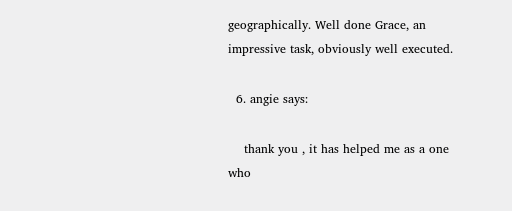geographically. Well done Grace, an impressive task, obviously well executed.

  6. angie says:

    thank you , it has helped me as a one who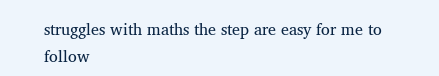struggles with maths the step are easy for me to follow